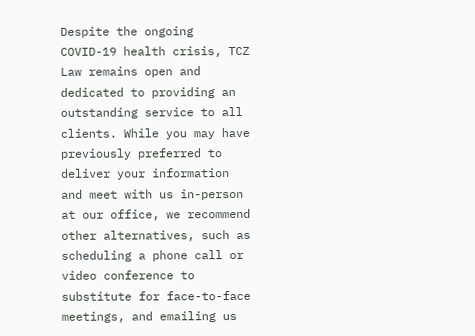Despite the ongoing COVID-19 health crisis, TCZ Law remains open and dedicated to providing an outstanding service to all clients. While you may have previously preferred to deliver your information and meet with us in-person at our office, we recommend other alternatives, such as scheduling a phone call or video conference to substitute for face-to-face meetings, and emailing us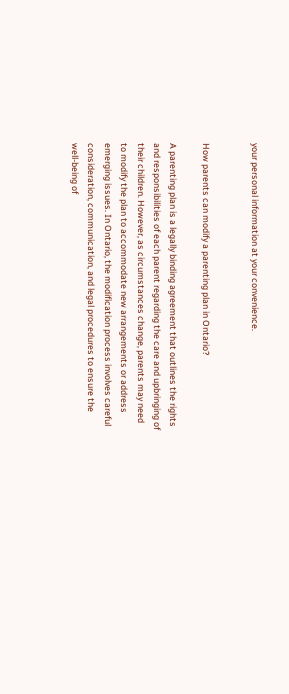your personal information at your convenience.


How parents can modify a parenting plan in Ontario?

A parenting plan is a legally binding agreement that outlines the rights and responsibilities of each parent regarding the care and upbringing of their children. However, as circumstances change, parents may need to modify the plan to accommodate new arrangements or address emerging issues. In Ontario, the modification process involves careful consideration, communication, and legal procedures to ensure the well-being of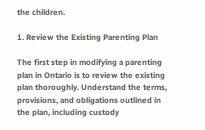the children.

1. Review the Existing Parenting Plan

The first step in modifying a parenting plan in Ontario is to review the existing plan thoroughly. Understand the terms, provisions, and obligations outlined in the plan, including custody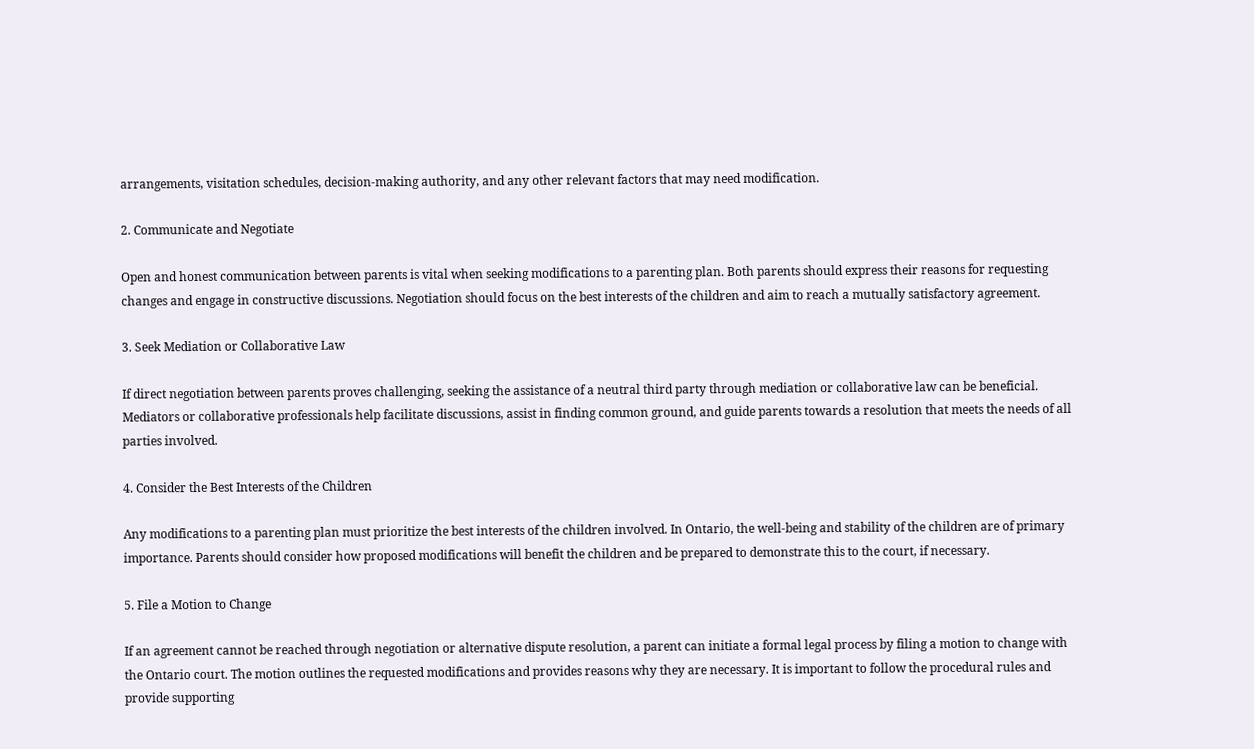arrangements, visitation schedules, decision-making authority, and any other relevant factors that may need modification.

2. Communicate and Negotiate

Open and honest communication between parents is vital when seeking modifications to a parenting plan. Both parents should express their reasons for requesting changes and engage in constructive discussions. Negotiation should focus on the best interests of the children and aim to reach a mutually satisfactory agreement.

3. Seek Mediation or Collaborative Law

If direct negotiation between parents proves challenging, seeking the assistance of a neutral third party through mediation or collaborative law can be beneficial. Mediators or collaborative professionals help facilitate discussions, assist in finding common ground, and guide parents towards a resolution that meets the needs of all parties involved.

4. Consider the Best Interests of the Children

Any modifications to a parenting plan must prioritize the best interests of the children involved. In Ontario, the well-being and stability of the children are of primary importance. Parents should consider how proposed modifications will benefit the children and be prepared to demonstrate this to the court, if necessary.

5. File a Motion to Change

If an agreement cannot be reached through negotiation or alternative dispute resolution, a parent can initiate a formal legal process by filing a motion to change with the Ontario court. The motion outlines the requested modifications and provides reasons why they are necessary. It is important to follow the procedural rules and provide supporting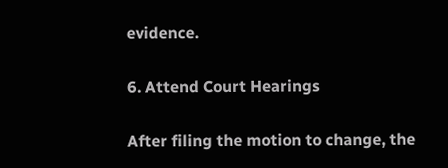evidence.

6. Attend Court Hearings

After filing the motion to change, the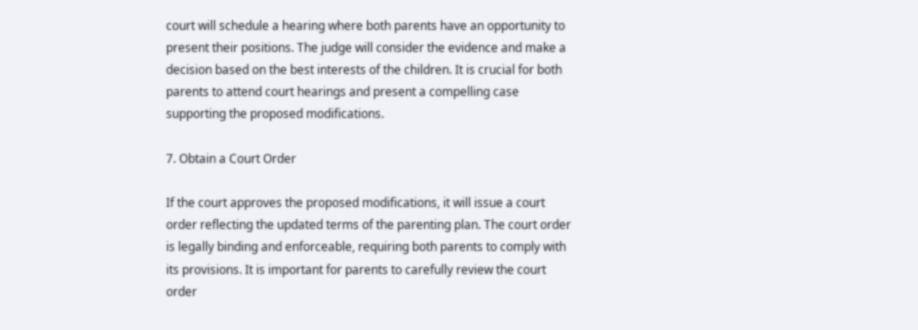court will schedule a hearing where both parents have an opportunity to present their positions. The judge will consider the evidence and make a decision based on the best interests of the children. It is crucial for both parents to attend court hearings and present a compelling case supporting the proposed modifications.

7. Obtain a Court Order

If the court approves the proposed modifications, it will issue a court order reflecting the updated terms of the parenting plan. The court order is legally binding and enforceable, requiring both parents to comply with its provisions. It is important for parents to carefully review the court order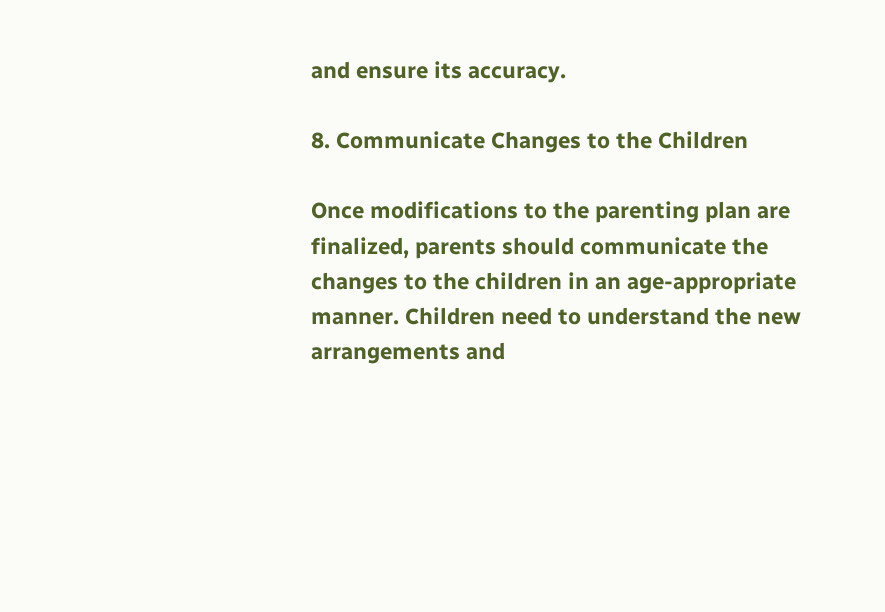and ensure its accuracy.

8. Communicate Changes to the Children

Once modifications to the parenting plan are finalized, parents should communicate the changes to the children in an age-appropriate manner. Children need to understand the new arrangements and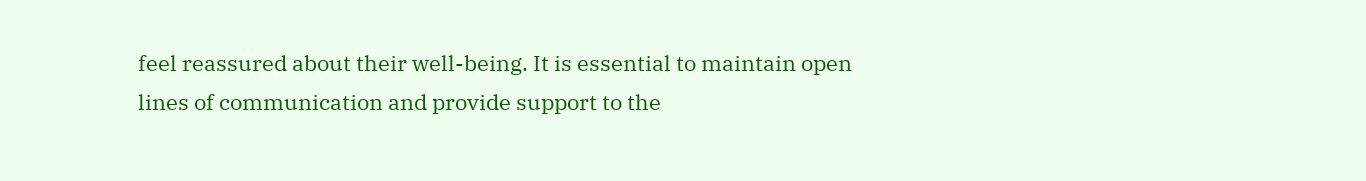feel reassured about their well-being. It is essential to maintain open lines of communication and provide support to the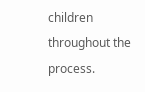children throughout the process.